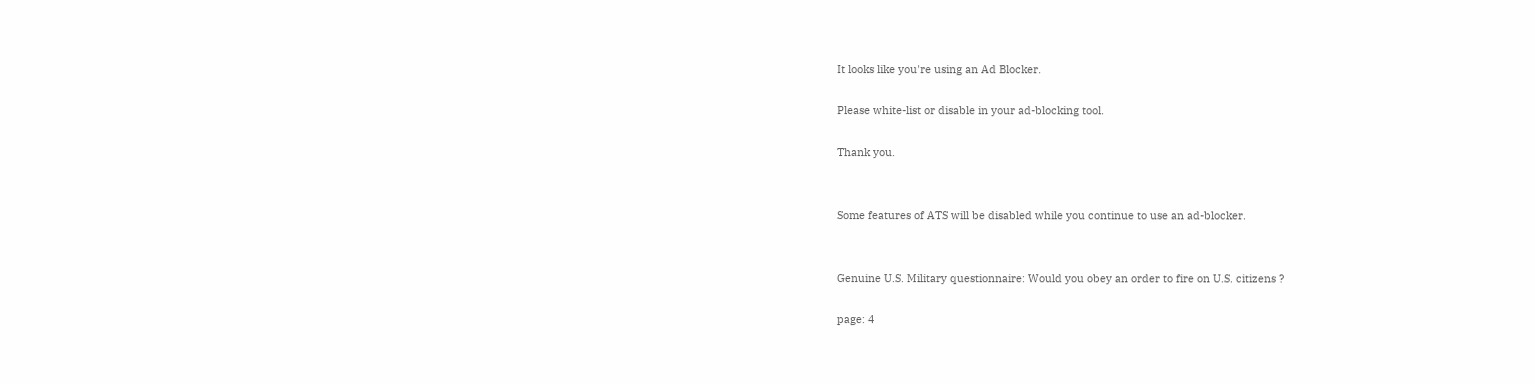It looks like you're using an Ad Blocker.

Please white-list or disable in your ad-blocking tool.

Thank you.


Some features of ATS will be disabled while you continue to use an ad-blocker.


Genuine U.S. Military questionnaire: Would you obey an order to fire on U.S. citizens ?

page: 4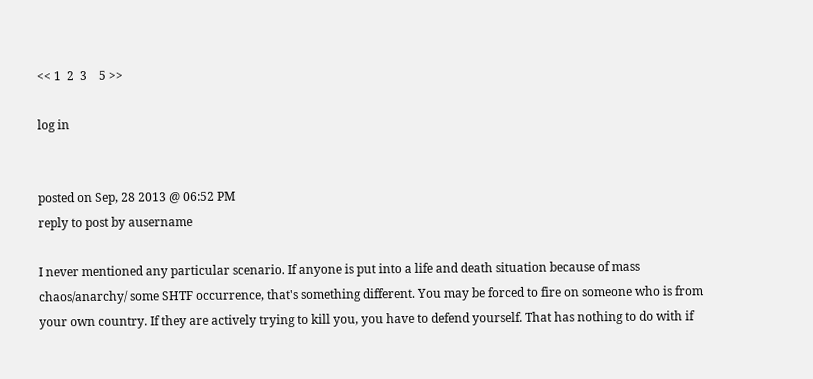<< 1  2  3    5 >>

log in


posted on Sep, 28 2013 @ 06:52 PM
reply to post by ausername

I never mentioned any particular scenario. If anyone is put into a life and death situation because of mass chaos/anarchy/ some SHTF occurrence, that's something different. You may be forced to fire on someone who is from your own country. If they are actively trying to kill you, you have to defend yourself. That has nothing to do with if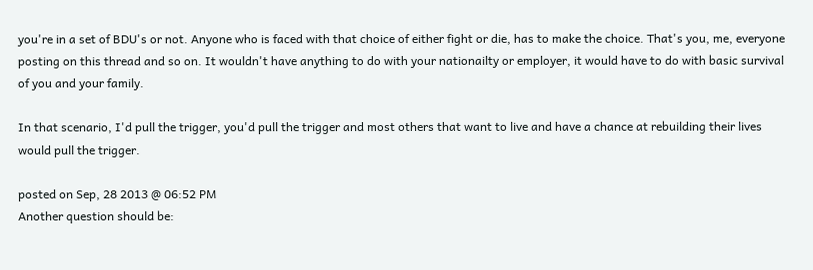you're in a set of BDU's or not. Anyone who is faced with that choice of either fight or die, has to make the choice. That's you, me, everyone posting on this thread and so on. It wouldn't have anything to do with your nationailty or employer, it would have to do with basic survival of you and your family.

In that scenario, I'd pull the trigger, you'd pull the trigger and most others that want to live and have a chance at rebuilding their lives would pull the trigger.

posted on Sep, 28 2013 @ 06:52 PM
Another question should be: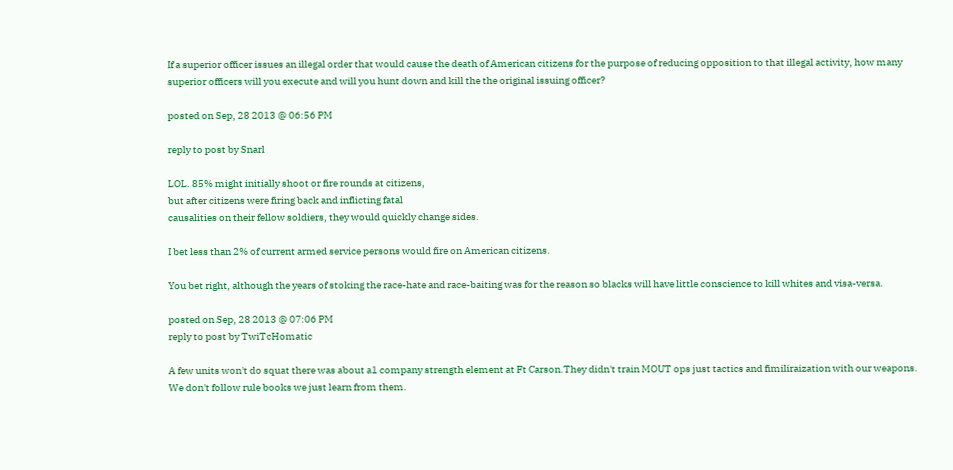If a superior officer issues an illegal order that would cause the death of American citizens for the purpose of reducing opposition to that illegal activity, how many superior officers will you execute and will you hunt down and kill the the original issuing officer?

posted on Sep, 28 2013 @ 06:56 PM

reply to post by Snarl

LOL. 85% might initially shoot or fire rounds at citizens,
but after citizens were firing back and inflicting fatal
causalities on their fellow soldiers, they would quickly change sides.

I bet less than 2% of current armed service persons would fire on American citizens.

You bet right, although the years of stoking the race-hate and race-baiting was for the reason so blacks will have little conscience to kill whites and visa-versa.

posted on Sep, 28 2013 @ 07:06 PM
reply to post by TwiTcHomatic

A few units won't do squat there was about a1 company strength element at Ft Carson.They didn't train MOUT ops just tactics and fimiliraization with our weapons.
We don't follow rule books we just learn from them.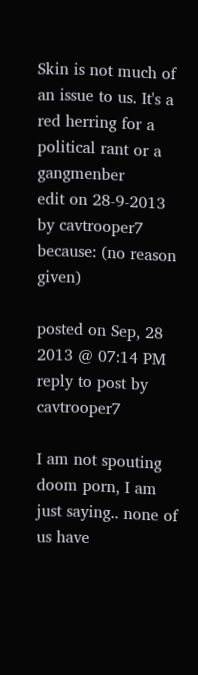Skin is not much of an issue to us. It's a red herring for a political rant or a gangmenber
edit on 28-9-2013 by cavtrooper7 because: (no reason given)

posted on Sep, 28 2013 @ 07:14 PM
reply to post by cavtrooper7

I am not spouting doom porn, I am just saying.. none of us have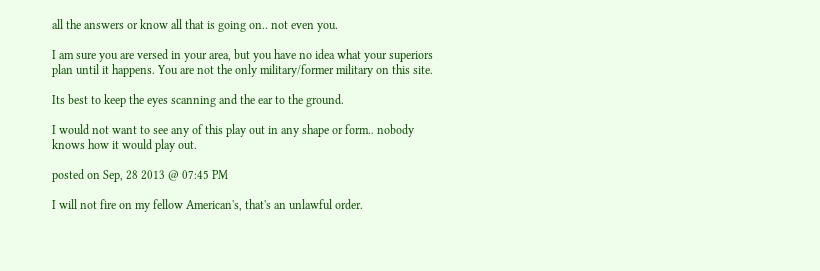all the answers or know all that is going on.. not even you.

I am sure you are versed in your area, but you have no idea what your superiors plan until it happens. You are not the only military/former military on this site.

Its best to keep the eyes scanning and the ear to the ground.

I would not want to see any of this play out in any shape or form.. nobody knows how it would play out.

posted on Sep, 28 2013 @ 07:45 PM

I will not fire on my fellow American's, that's an unlawful order.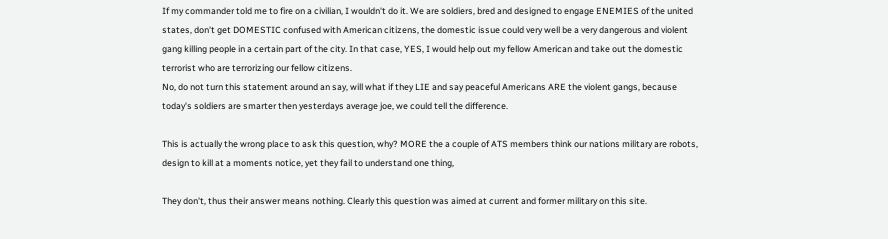If my commander told me to fire on a civilian, I wouldn't do it. We are soldiers, bred and designed to engage ENEMIES of the united states, don't get DOMESTIC confused with American citizens, the domestic issue could very well be a very dangerous and violent gang killing people in a certain part of the city. In that case, YES, I would help out my fellow American and take out the domestic terrorist who are terrorizing our fellow citizens.
No, do not turn this statement around an say, will what if they LIE and say peaceful Americans ARE the violent gangs, because today's soldiers are smarter then yesterdays average joe, we could tell the difference.

This is actually the wrong place to ask this question, why? MORE the a couple of ATS members think our nations military are robots, design to kill at a moments notice, yet they fail to understand one thing,

They don't, thus their answer means nothing. Clearly this question was aimed at current and former military on this site.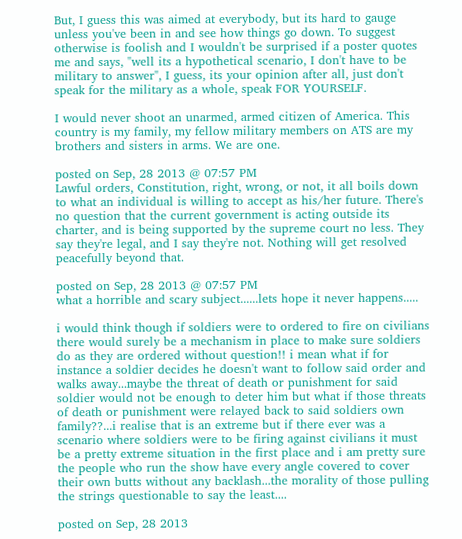But, I guess this was aimed at everybody, but its hard to gauge unless you've been in and see how things go down. To suggest otherwise is foolish and I wouldn't be surprised if a poster quotes me and says, "well its a hypothetical scenario, I don't have to be military to answer", I guess, its your opinion after all, just don't speak for the military as a whole, speak FOR YOURSELF.

I would never shoot an unarmed, armed citizen of America. This country is my family, my fellow military members on ATS are my brothers and sisters in arms. We are one.

posted on Sep, 28 2013 @ 07:57 PM
Lawful orders, Constitution, right, wrong, or not, it all boils down to what an individual is willing to accept as his/her future. There's no question that the current government is acting outside its charter, and is being supported by the supreme court no less. They say they're legal, and I say they're not. Nothing will get resolved peacefully beyond that.

posted on Sep, 28 2013 @ 07:57 PM
what a horrible and scary subject......lets hope it never happens.....

i would think though if soldiers were to ordered to fire on civilians there would surely be a mechanism in place to make sure soldiers do as they are ordered without question!! i mean what if for instance a soldier decides he doesn't want to follow said order and walks away...maybe the threat of death or punishment for said soldier would not be enough to deter him but what if those threats of death or punishment were relayed back to said soldiers own family??...i realise that is an extreme but if there ever was a scenario where soldiers were to be firing against civilians it must be a pretty extreme situation in the first place and i am pretty sure the people who run the show have every angle covered to cover their own butts without any backlash...the morality of those pulling the strings questionable to say the least....

posted on Sep, 28 2013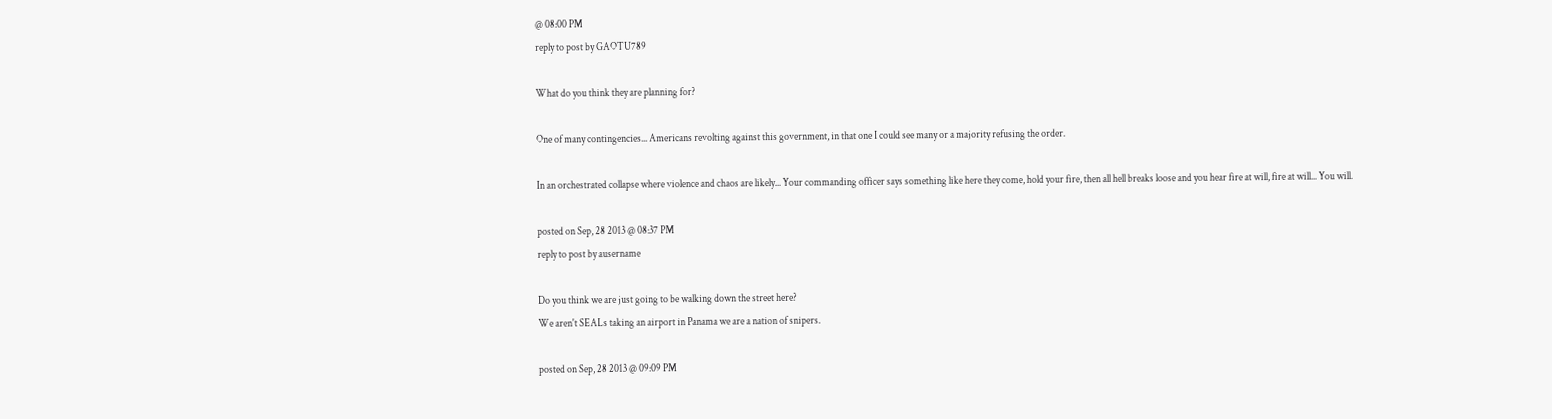@ 08:00 PM
reply to post by GAOTU789

What do you think they are planning for?

One of many contingencies... Americans revolting against this government, in that one I could see many or a majority refusing the order.

In an orchestrated collapse where violence and chaos are likely... Your commanding officer says something like here they come, hold your fire, then all hell breaks loose and you hear fire at will, fire at will... You will.

posted on Sep, 28 2013 @ 08:37 PM
reply to post by ausername

Do you think we are just going to be walking down the street here?
We aren't SEALs taking an airport in Panama we are a nation of snipers.

posted on Sep, 28 2013 @ 09:09 PM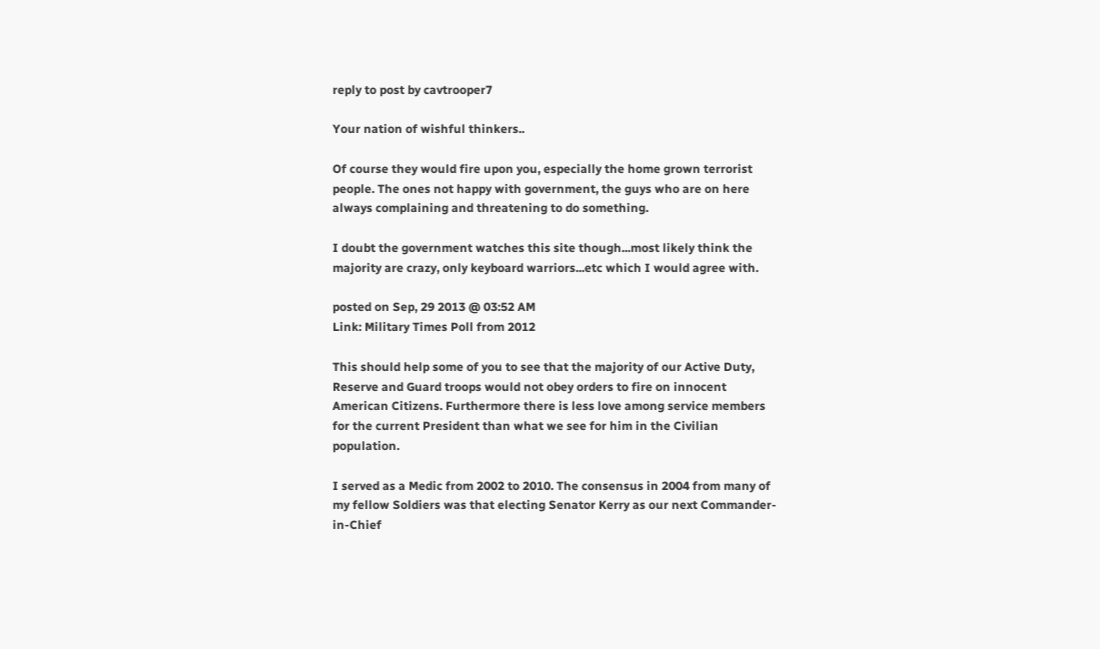reply to post by cavtrooper7

Your nation of wishful thinkers..

Of course they would fire upon you, especially the home grown terrorist people. The ones not happy with government, the guys who are on here always complaining and threatening to do something.

I doubt the government watches this site though...most likely think the majority are crazy, only keyboard warriors...etc which I would agree with.

posted on Sep, 29 2013 @ 03:52 AM
Link: Military Times Poll from 2012

This should help some of you to see that the majority of our Active Duty, Reserve and Guard troops would not obey orders to fire on innocent American Citizens. Furthermore there is less love among service members for the current President than what we see for him in the Civilian population.

I served as a Medic from 2002 to 2010. The consensus in 2004 from many of my fellow Soldiers was that electing Senator Kerry as our next Commander-in-Chief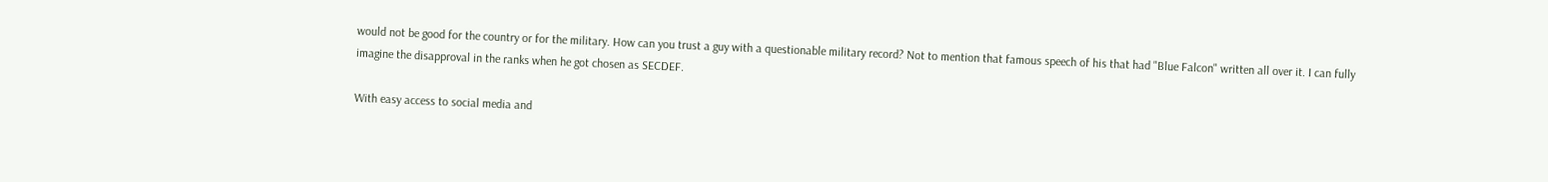would not be good for the country or for the military. How can you trust a guy with a questionable military record? Not to mention that famous speech of his that had "Blue Falcon" written all over it. I can fully imagine the disapproval in the ranks when he got chosen as SECDEF.

With easy access to social media and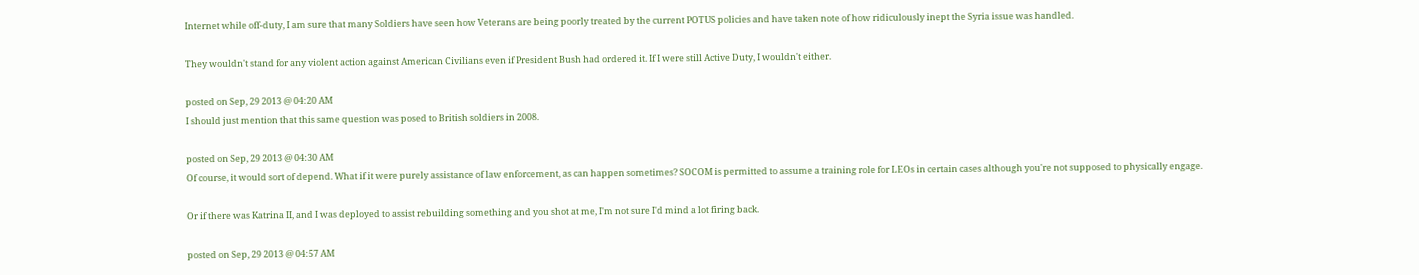Internet while off-duty, I am sure that many Soldiers have seen how Veterans are being poorly treated by the current POTUS policies and have taken note of how ridiculously inept the Syria issue was handled.

They wouldn't stand for any violent action against American Civilians even if President Bush had ordered it. If I were still Active Duty, I wouldn't either.

posted on Sep, 29 2013 @ 04:20 AM
I should just mention that this same question was posed to British soldiers in 2008.

posted on Sep, 29 2013 @ 04:30 AM
Of course, it would sort of depend. What if it were purely assistance of law enforcement, as can happen sometimes? SOCOM is permitted to assume a training role for LEOs in certain cases although you're not supposed to physically engage.

Or if there was Katrina II, and I was deployed to assist rebuilding something and you shot at me, I'm not sure I'd mind a lot firing back.

posted on Sep, 29 2013 @ 04:57 AM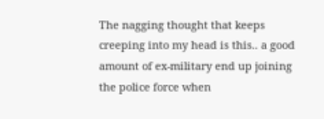The nagging thought that keeps creeping into my head is this.. a good amount of ex-military end up joining the police force when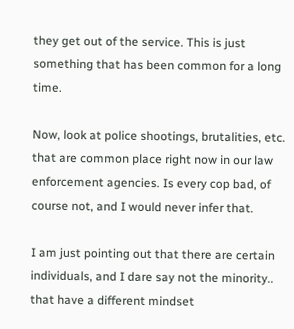they get out of the service. This is just something that has been common for a long time.

Now, look at police shootings, brutalities, etc. that are common place right now in our law enforcement agencies. Is every cop bad, of course not, and I would never infer that.

I am just pointing out that there are certain individuals, and I dare say not the minority.. that have a different mindset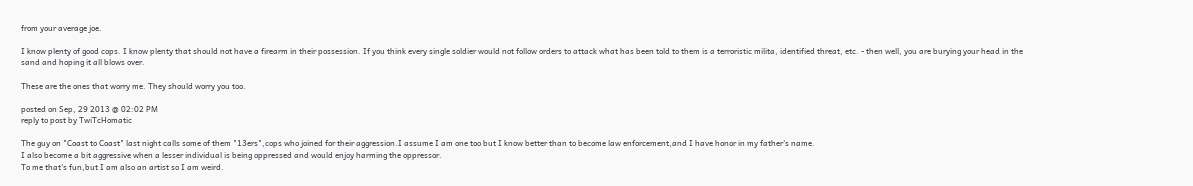from your average joe.

I know plenty of good cops. I know plenty that should not have a firearm in their possession. If you think every single soldier would not follow orders to attack what has been told to them is a terroristic milita, identified threat, etc. - then well, you are burying your head in the sand and hoping it all blows over.

These are the ones that worry me. They should worry you too.

posted on Sep, 29 2013 @ 02:02 PM
reply to post by TwiTcHomatic

The guy on "Coast to Coast" last night calls some of them "13ers",cops who joined for their aggression.I assume I am one too but I know better than to become law enforcement,and I have honor in my father's name.
I also become a bit aggressive when a lesser individual is being oppressed and would enjoy harming the oppressor.
To me that's fun,but I am also an artist so I am weird.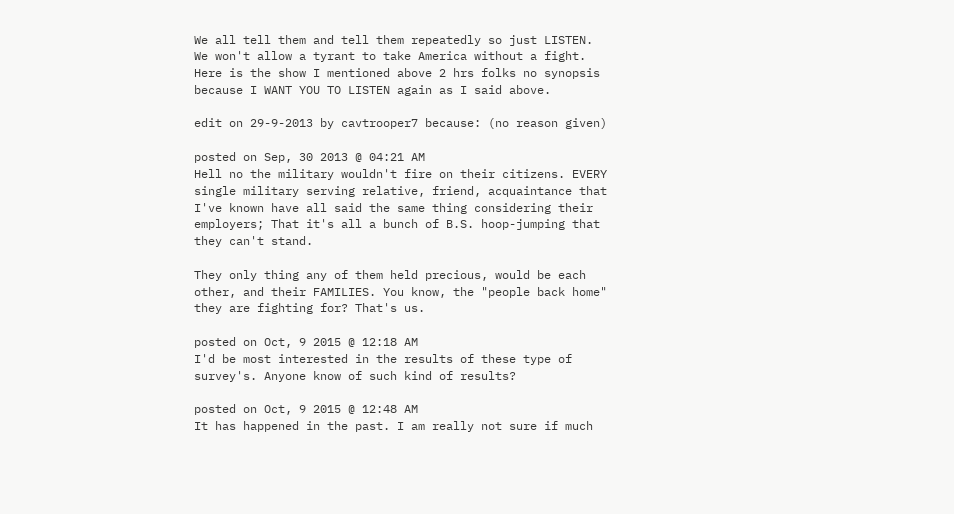We all tell them and tell them repeatedly so just LISTEN.
We won't allow a tyrant to take America without a fight. Here is the show I mentioned above 2 hrs folks no synopsis because I WANT YOU TO LISTEN again as I said above.

edit on 29-9-2013 by cavtrooper7 because: (no reason given)

posted on Sep, 30 2013 @ 04:21 AM
Hell no the military wouldn't fire on their citizens. EVERY single military serving relative, friend, acquaintance that I've known have all said the same thing considering their employers; That it's all a bunch of B.S. hoop-jumping that they can't stand.

They only thing any of them held precious, would be each other, and their FAMILIES. You know, the "people back home" they are fighting for? That's us.

posted on Oct, 9 2015 @ 12:18 AM
I'd be most interested in the results of these type of survey's. Anyone know of such kind of results?

posted on Oct, 9 2015 @ 12:48 AM
It has happened in the past. I am really not sure if much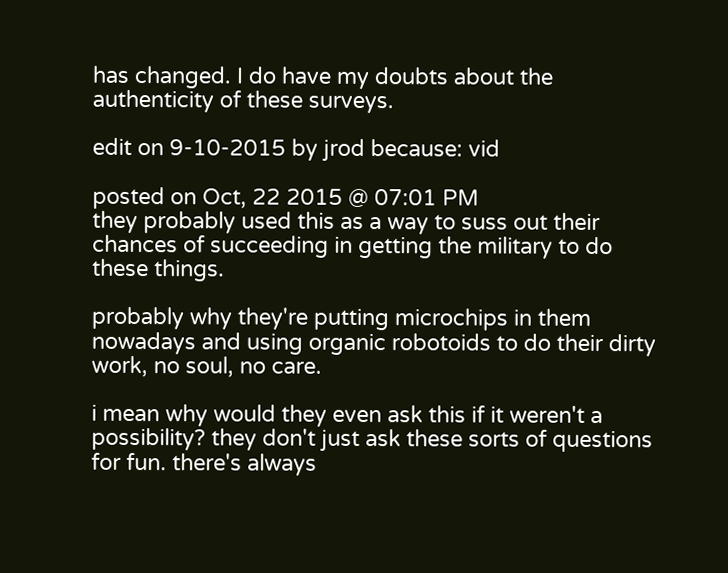has changed. I do have my doubts about the authenticity of these surveys.

edit on 9-10-2015 by jrod because: vid

posted on Oct, 22 2015 @ 07:01 PM
they probably used this as a way to suss out their chances of succeeding in getting the military to do these things.

probably why they're putting microchips in them nowadays and using organic robotoids to do their dirty work, no soul, no care.

i mean why would they even ask this if it weren't a possibility? they don't just ask these sorts of questions for fun. there's always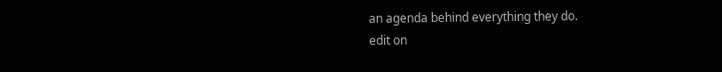an agenda behind everything they do.
edit on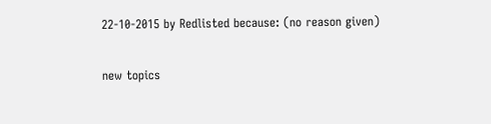22-10-2015 by Redlisted because: (no reason given)

new topics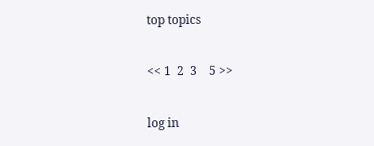top topics

<< 1  2  3    5 >>

log in